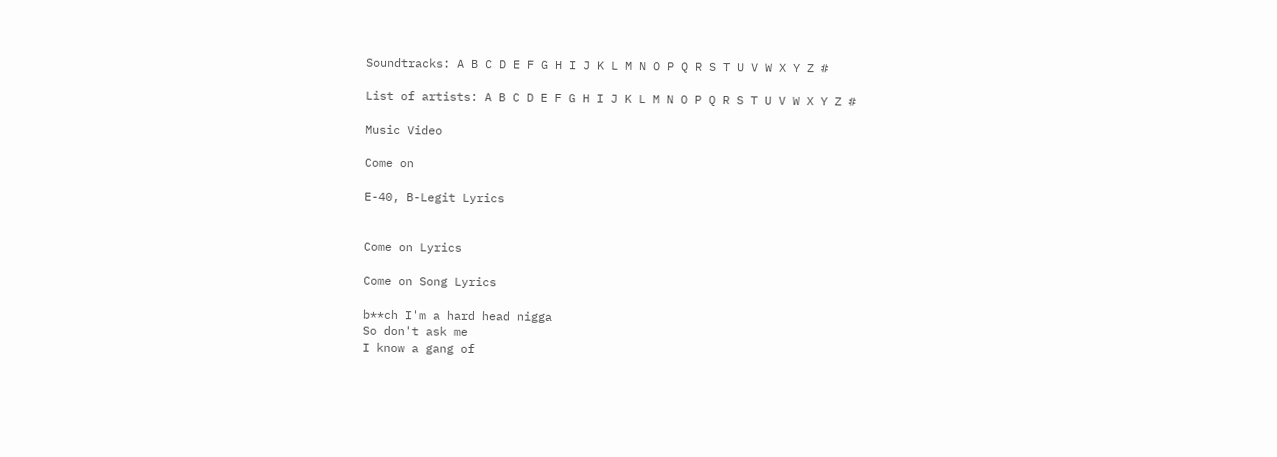Soundtracks: A B C D E F G H I J K L M N O P Q R S T U V W X Y Z #

List of artists: A B C D E F G H I J K L M N O P Q R S T U V W X Y Z #

Music Video

Come on

E-40, B-Legit Lyrics


Come on Lyrics

Come on Song Lyrics

b**ch I'm a hard head nigga
So don't ask me
I know a gang of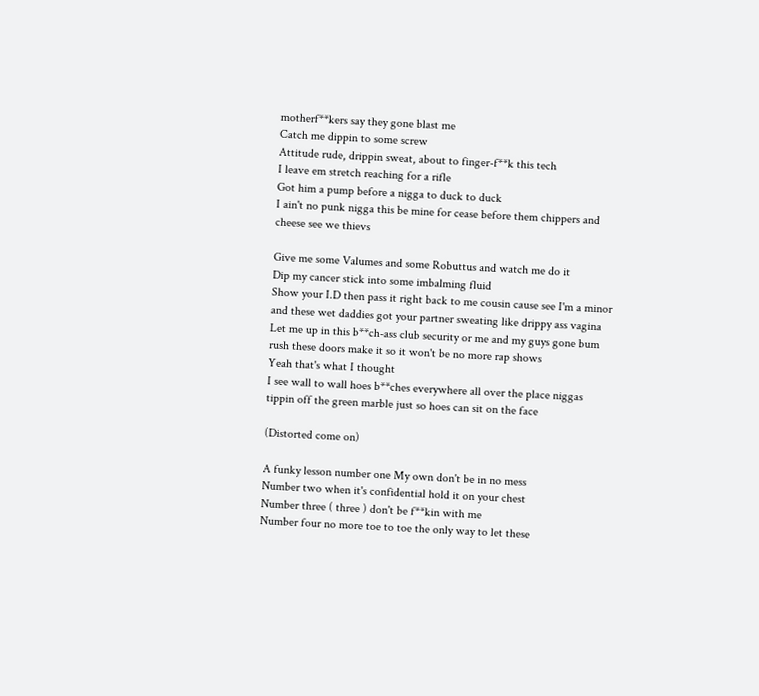motherf**kers say they gone blast me
Catch me dippin to some screw
Attitude rude, drippin sweat, about to finger-f**k this tech
I leave em stretch reaching for a rifle
Got him a pump before a nigga to duck to duck
I ain't no punk nigga this be mine for cease before them chippers and
cheese see we thievs

Give me some Valumes and some Robuttus and watch me do it
Dip my cancer stick into some imbalming fluid
Show your I.D then pass it right back to me cousin cause see I'm a minor
and these wet daddies got your partner sweating like drippy ass vagina
Let me up in this b**ch-ass club security or me and my guys gone bum
rush these doors make it so it won't be no more rap shows
Yeah that's what I thought
I see wall to wall hoes b**ches everywhere all over the place niggas
tippin off the green marble just so hoes can sit on the face

(Distorted come on)

A funky lesson number one My own don't be in no mess
Number two when it's confidential hold it on your chest
Number three ( three ) don't be f**kin with me
Number four no more toe to toe the only way to let these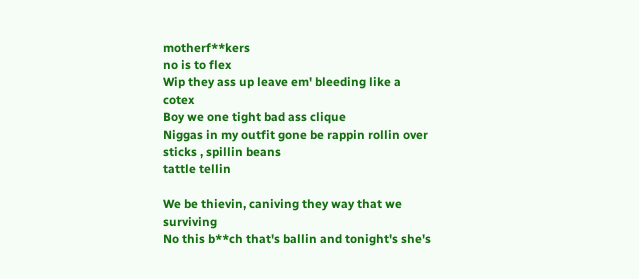motherf**kers
no is to flex
Wip they ass up leave em' bleeding like a cotex
Boy we one tight bad ass clique
Niggas in my outfit gone be rappin rollin over sticks , spillin beans
tattle tellin

We be thievin, caniving they way that we surviving
No this b**ch that's ballin and tonight's she's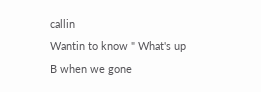callin
Wantin to know " What's up B when we gone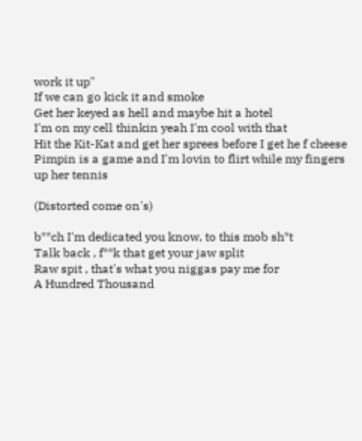work it up"
If we can go kick it and smoke
Get her keyed as hell and maybe hit a hotel
I'm on my cell thinkin yeah I'm cool with that
Hit the Kit-Kat and get her sprees before I get he f cheese
Pimpin is a game and I'm lovin to flirt while my fingers up her tennis

(Distorted come on's)

b**ch I'm dedicated you know, to this mob sh*t
Talk back , f**k that get your jaw split
Raw spit , that's what you niggas pay me for
A Hundred Thousand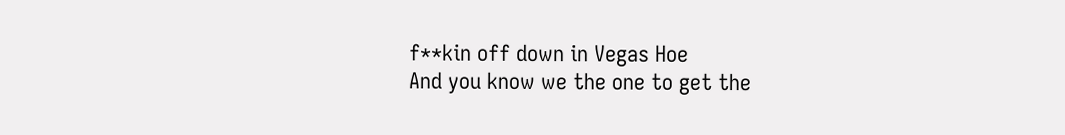f**kin off down in Vegas Hoe
And you know we the one to get the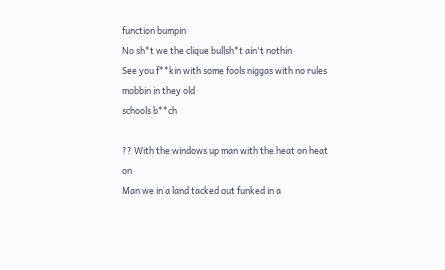function bumpin
No sh*t we the clique bullsh*t ain't nothin
See you f**kin with some fools niggas with no rules mobbin in they old
schools b**ch

?? With the windows up man with the heat on heat on
Man we in a land tacked out funked in a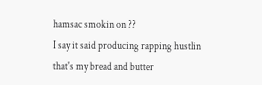hamsac smokin on ??
I say it said producing rapping hustlin that's my bread and butter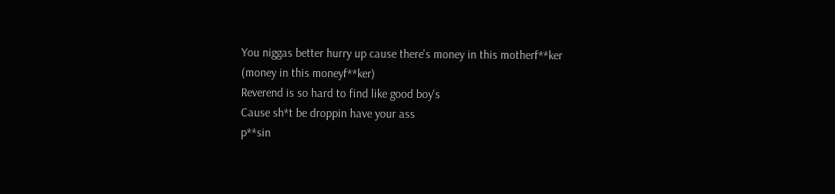You niggas better hurry up cause there's money in this motherf**ker
(money in this moneyf**ker)
Reverend is so hard to find like good boy's
Cause sh*t be droppin have your ass
p**sin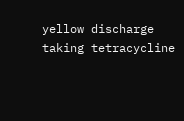yellow discharge taking tetracycline